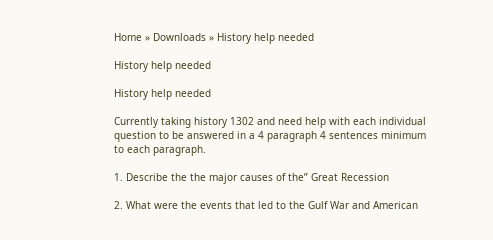Home » Downloads » History help needed

History help needed

History help needed

Currently taking history 1302 and need help with each individual question to be answered in a 4 paragraph 4 sentences minimum to each paragraph.

1. Describe the the major causes of the” Great Recession

2. What were the events that led to the Gulf War and American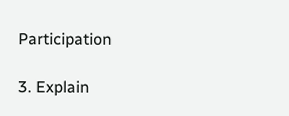Participation

3. Explain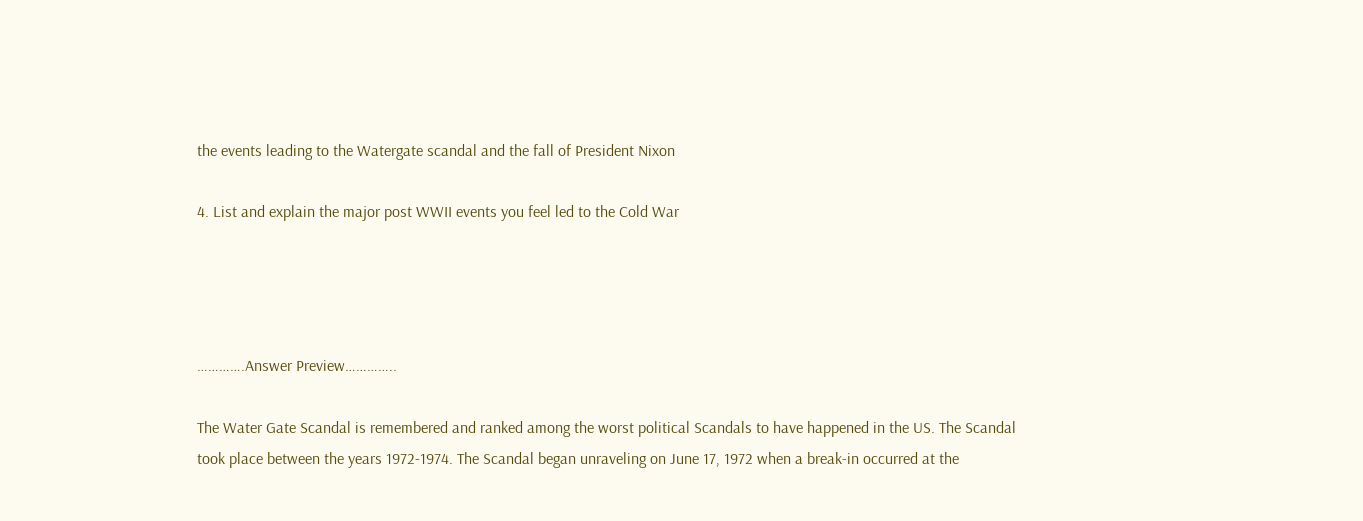the events leading to the Watergate scandal and the fall of President Nixon

4. List and explain the major post WWII events you feel led to the Cold War




………….Answer Preview…………..

The Water Gate Scandal is remembered and ranked among the worst political Scandals to have happened in the US. The Scandal took place between the years 1972-1974. The Scandal began unraveling on June 17, 1972 when a break-in occurred at the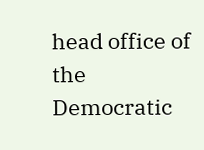head office of the Democratic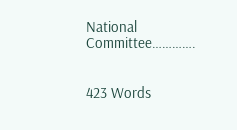National Committee………….


423 Words